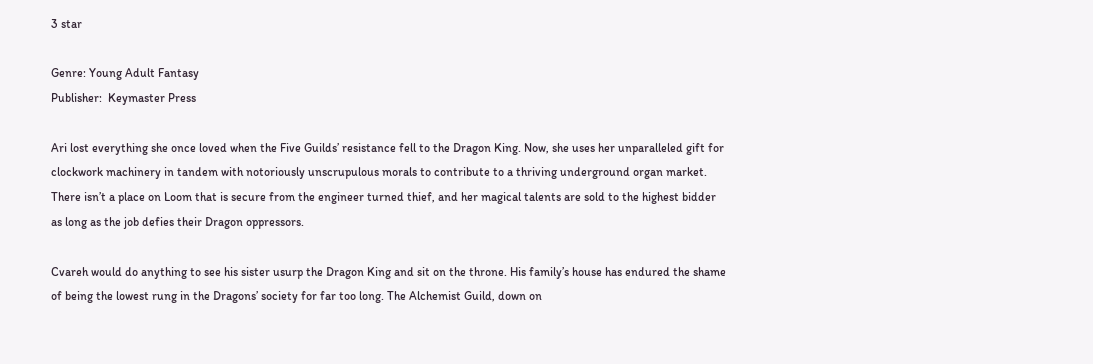3 star

Genre: Young Adult Fantasy
Publisher:  Keymaster Press

Ari lost everything she once loved when the Five Guilds’ resistance fell to the Dragon King. Now, she uses her unparalleled gift for clockwork machinery in tandem with notoriously unscrupulous morals to contribute to a thriving underground organ market. There isn’t a place on Loom that is secure from the engineer turned thief, and her magical talents are sold to the highest bidder as long as the job defies their Dragon oppressors.

Cvareh would do anything to see his sister usurp the Dragon King and sit on the throne. His family’s house has endured the shame of being the lowest rung in the Dragons’ society for far too long. The Alchemist Guild, down on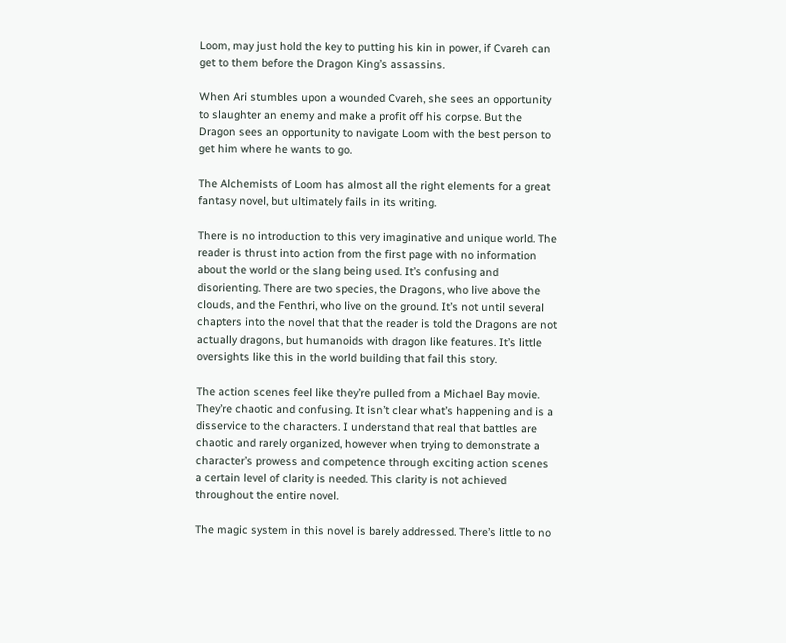Loom, may just hold the key to putting his kin in power, if Cvareh can get to them before the Dragon King’s assassins.

When Ari stumbles upon a wounded Cvareh, she sees an opportunity to slaughter an enemy and make a profit off his corpse. But the Dragon sees an opportunity to navigate Loom with the best person to get him where he wants to go.

The Alchemists of Loom has almost all the right elements for a great fantasy novel, but ultimately fails in its writing.

There is no introduction to this very imaginative and unique world. The reader is thrust into action from the first page with no information about the world or the slang being used. It’s confusing and disorienting. There are two species, the Dragons, who live above the clouds, and the Fenthri, who live on the ground. It’s not until several chapters into the novel that that the reader is told the Dragons are not actually dragons, but humanoids with dragon like features. It’s little oversights like this in the world building that fail this story.

The action scenes feel like they’re pulled from a Michael Bay movie. They’re chaotic and confusing. It isn’t clear what’s happening and is a disservice to the characters. I understand that real that battles are chaotic and rarely organized, however when trying to demonstrate a character’s prowess and competence through exciting action scenes a certain level of clarity is needed. This clarity is not achieved throughout the entire novel.

The magic system in this novel is barely addressed. There’s little to no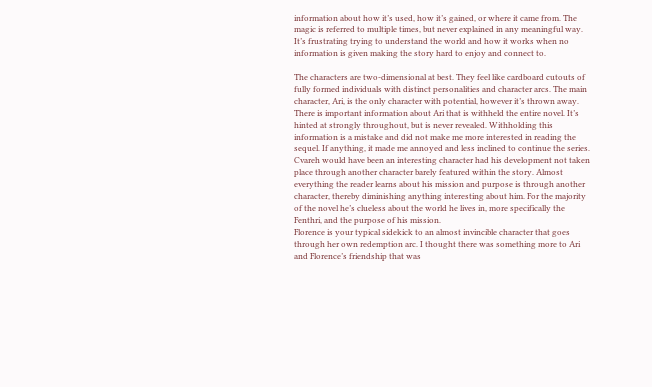information about how it’s used, how it’s gained, or where it came from. The magic is referred to multiple times, but never explained in any meaningful way. It’s frustrating trying to understand the world and how it works when no information is given making the story hard to enjoy and connect to.

The characters are two-dimensional at best. They feel like cardboard cutouts of fully formed individuals with distinct personalities and character arcs. The main character, Ari, is the only character with potential, however it’s thrown away. There is important information about Ari that is withheld the entire novel. It’s hinted at strongly throughout, but is never revealed. Withholding this information is a mistake and did not make me more interested in reading the sequel. If anything, it made me annoyed and less inclined to continue the series.
Cvareh would have been an interesting character had his development not taken place through another character barely featured within the story. Almost everything the reader learns about his mission and purpose is through another character, thereby diminishing anything interesting about him. For the majority of the novel he’s clueless about the world he lives in, more specifically the Fenthri, and the purpose of his mission.
Florence is your typical sidekick to an almost invincible character that goes through her own redemption arc. I thought there was something more to Ari and Florence’s friendship that was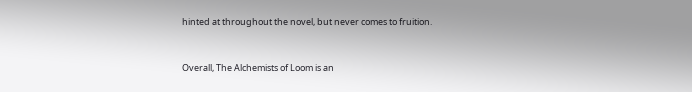hinted at throughout the novel, but never comes to fruition.


Overall, The Alchemists of Loom is an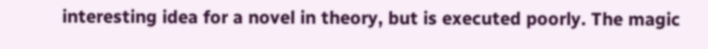interesting idea for a novel in theory, but is executed poorly. The magic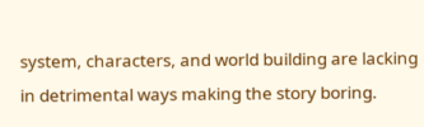system, characters, and world building are lacking in detrimental ways making the story boring.